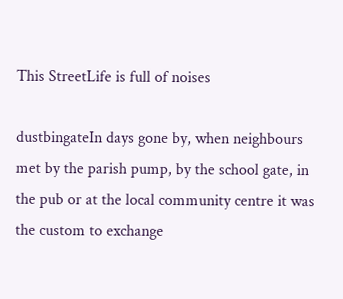This StreetLife is full of noises

dustbingateIn days gone by, when neighbours met by the parish pump, by the school gate, in the pub or at the local community centre it was the custom to exchange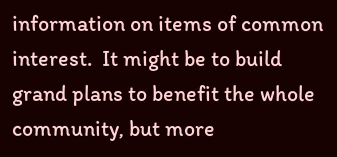information on items of common interest.  It might be to build grand plans to benefit the whole community, but more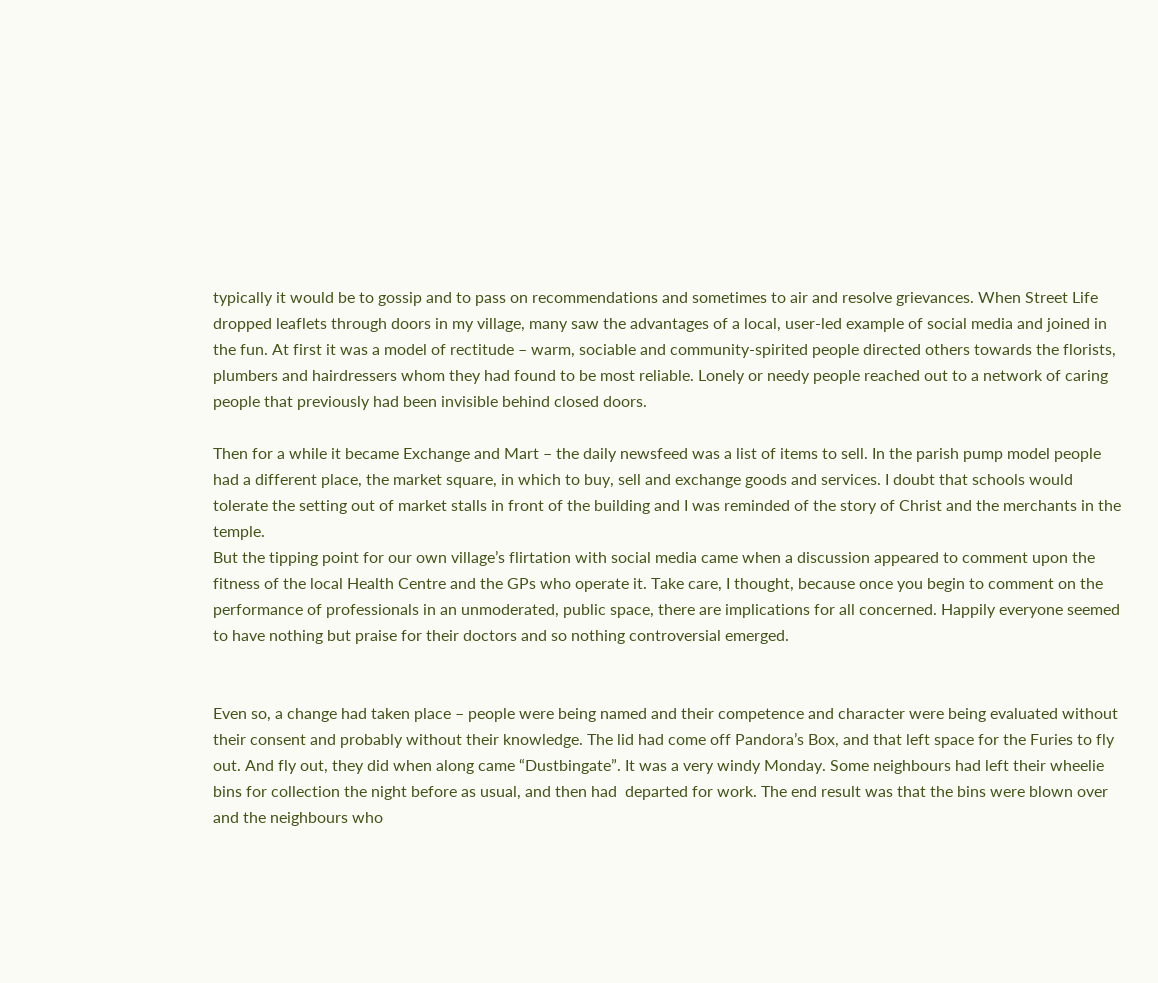typically it would be to gossip and to pass on recommendations and sometimes to air and resolve grievances. When Street Life dropped leaflets through doors in my village, many saw the advantages of a local, user-led example of social media and joined in the fun. At first it was a model of rectitude – warm, sociable and community-spirited people directed others towards the florists, plumbers and hairdressers whom they had found to be most reliable. Lonely or needy people reached out to a network of caring people that previously had been invisible behind closed doors.

Then for a while it became Exchange and Mart – the daily newsfeed was a list of items to sell. In the parish pump model people had a different place, the market square, in which to buy, sell and exchange goods and services. I doubt that schools would tolerate the setting out of market stalls in front of the building and I was reminded of the story of Christ and the merchants in the temple.
But the tipping point for our own village’s flirtation with social media came when a discussion appeared to comment upon the fitness of the local Health Centre and the GPs who operate it. Take care, I thought, because once you begin to comment on the performance of professionals in an unmoderated, public space, there are implications for all concerned. Happily everyone seemed to have nothing but praise for their doctors and so nothing controversial emerged.


Even so, a change had taken place – people were being named and their competence and character were being evaluated without their consent and probably without their knowledge. The lid had come off Pandora’s Box, and that left space for the Furies to fly out. And fly out, they did when along came “Dustbingate”. It was a very windy Monday. Some neighbours had left their wheelie bins for collection the night before as usual, and then had  departed for work. The end result was that the bins were blown over and the neighbours who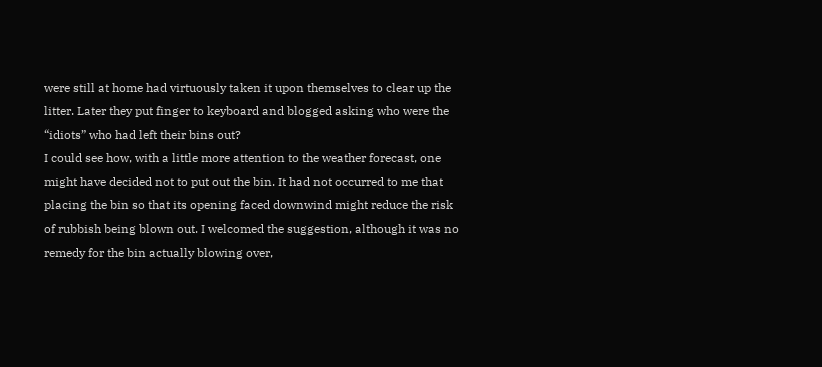were still at home had virtuously taken it upon themselves to clear up the litter. Later they put finger to keyboard and blogged asking who were the “idiots” who had left their bins out?
I could see how, with a little more attention to the weather forecast, one might have decided not to put out the bin. It had not occurred to me that placing the bin so that its opening faced downwind might reduce the risk of rubbish being blown out. I welcomed the suggestion, although it was no remedy for the bin actually blowing over,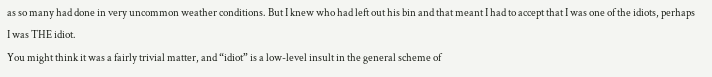as so many had done in very uncommon weather conditions. But I knew who had left out his bin and that meant I had to accept that I was one of the idiots, perhaps I was THE idiot.
You might think it was a fairly trivial matter, and “idiot” is a low-level insult in the general scheme of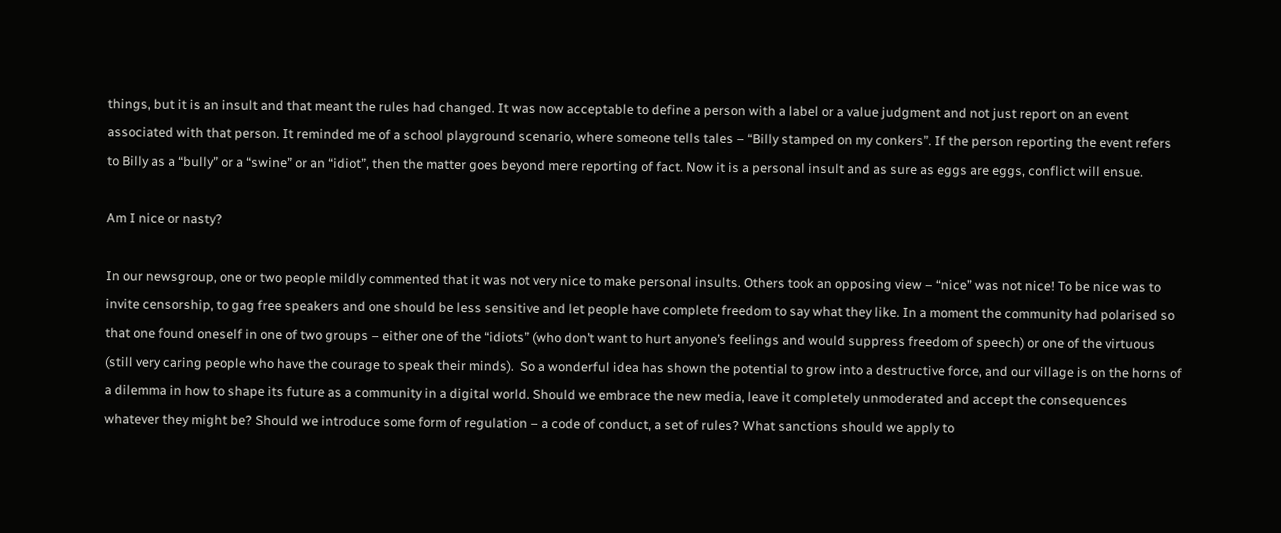things, but it is an insult and that meant the rules had changed. It was now acceptable to define a person with a label or a value judgment and not just report on an event associated with that person. It reminded me of a school playground scenario, where someone tells tales – “Billy stamped on my conkers”. If the person reporting the event refers to Billy as a “bully” or a “swine” or an “idiot”, then the matter goes beyond mere reporting of fact. Now it is a personal insult and as sure as eggs are eggs, conflict will ensue.

Am I nice or nasty?

In our newsgroup, one or two people mildly commented that it was not very nice to make personal insults. Others took an opposing view – “nice” was not nice! To be nice was to invite censorship, to gag free speakers and one should be less sensitive and let people have complete freedom to say what they like. In a moment the community had polarised so that one found oneself in one of two groups – either one of the “idiots” (who don’t want to hurt anyone’s feelings and would suppress freedom of speech) or one of the virtuous (still very caring people who have the courage to speak their minds).  So a wonderful idea has shown the potential to grow into a destructive force, and our village is on the horns of a dilemma in how to shape its future as a community in a digital world. Should we embrace the new media, leave it completely unmoderated and accept the consequences whatever they might be? Should we introduce some form of regulation – a code of conduct, a set of rules? What sanctions should we apply to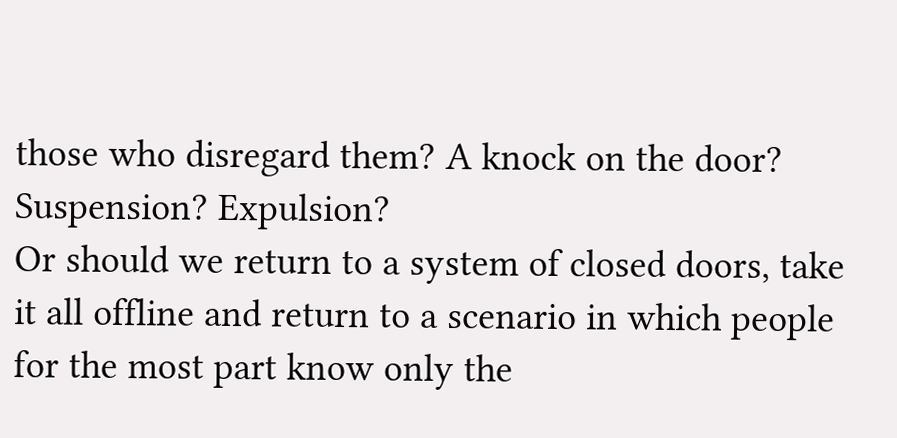those who disregard them? A knock on the door? Suspension? Expulsion?
Or should we return to a system of closed doors, take it all offline and return to a scenario in which people for the most part know only the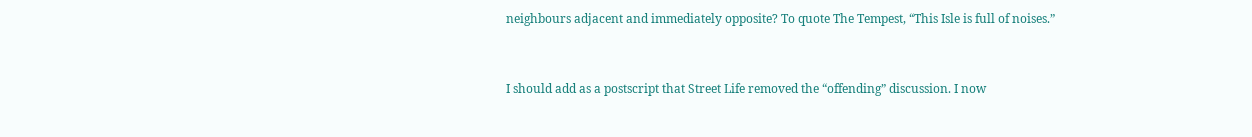neighbours adjacent and immediately opposite? To quote The Tempest, “This Isle is full of noises.”


I should add as a postscript that Street Life removed the “offending” discussion. I now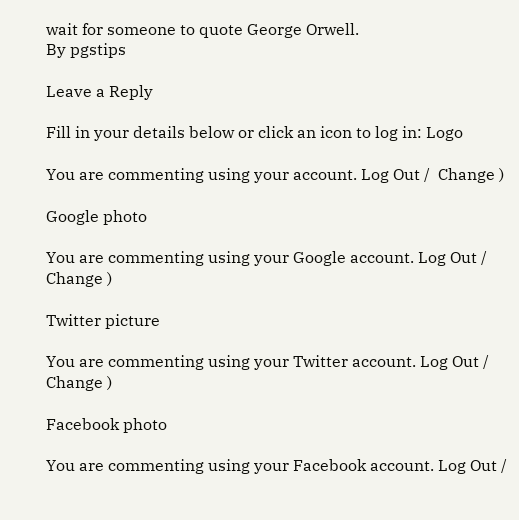wait for someone to quote George Orwell.
By pgstips

Leave a Reply

Fill in your details below or click an icon to log in: Logo

You are commenting using your account. Log Out /  Change )

Google photo

You are commenting using your Google account. Log Out /  Change )

Twitter picture

You are commenting using your Twitter account. Log Out /  Change )

Facebook photo

You are commenting using your Facebook account. Log Out /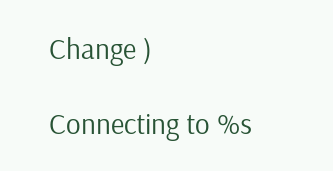Change )

Connecting to %s